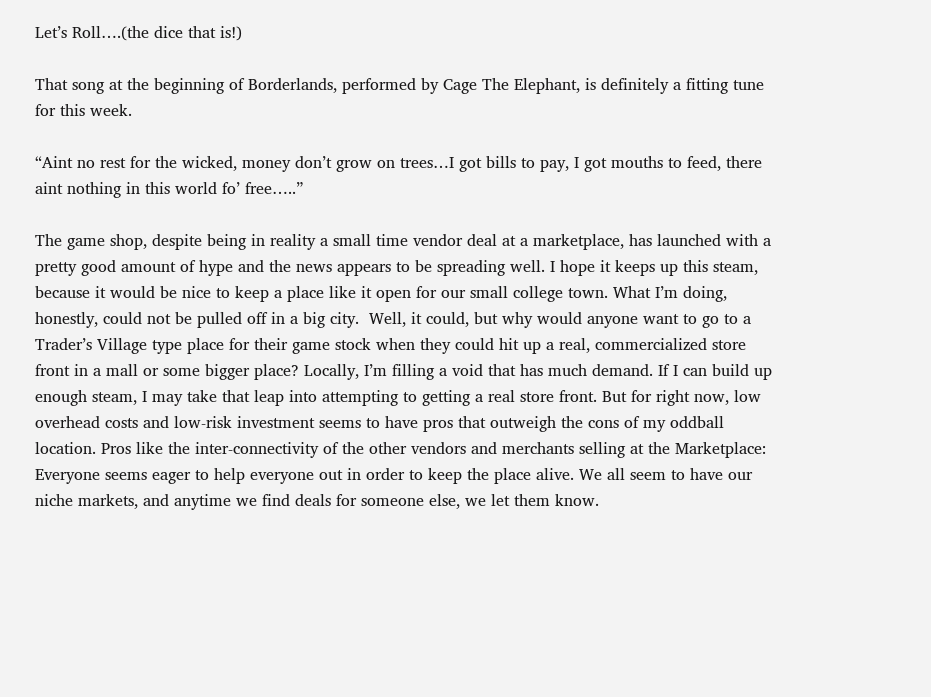Let’s Roll….(the dice that is!)

That song at the beginning of Borderlands, performed by Cage The Elephant, is definitely a fitting tune for this week.

“Aint no rest for the wicked, money don’t grow on trees…I got bills to pay, I got mouths to feed, there aint nothing in this world fo’ free…..”

The game shop, despite being in reality a small time vendor deal at a marketplace, has launched with a pretty good amount of hype and the news appears to be spreading well. I hope it keeps up this steam, because it would be nice to keep a place like it open for our small college town. What I’m doing, honestly, could not be pulled off in a big city.  Well, it could, but why would anyone want to go to a Trader’s Village type place for their game stock when they could hit up a real, commercialized store front in a mall or some bigger place? Locally, I’m filling a void that has much demand. If I can build up enough steam, I may take that leap into attempting to getting a real store front. But for right now, low overhead costs and low-risk investment seems to have pros that outweigh the cons of my oddball location. Pros like the inter-connectivity of the other vendors and merchants selling at the Marketplace:  Everyone seems eager to help everyone out in order to keep the place alive. We all seem to have our niche markets, and anytime we find deals for someone else, we let them know.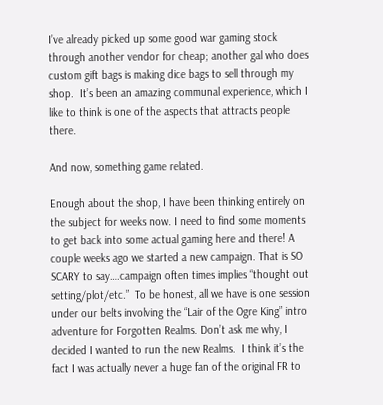I’ve already picked up some good war gaming stock through another vendor for cheap; another gal who does custom gift bags is making dice bags to sell through my shop.  It’s been an amazing communal experience, which I like to think is one of the aspects that attracts people there.

And now, something game related.

Enough about the shop, I have been thinking entirely on the subject for weeks now. I need to find some moments to get back into some actual gaming here and there! A couple weeks ago we started a new campaign. That is SO SCARY to say….campaign often times implies “thought out setting/plot/etc.”  To be honest, all we have is one session under our belts involving the “Lair of the Ogre King” intro adventure for Forgotten Realms. Don’t ask me why, I decided I wanted to run the new Realms.  I think it’s the fact I was actually never a huge fan of the original FR to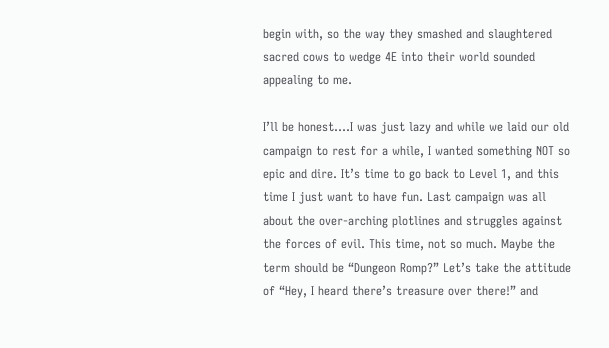begin with, so the way they smashed and slaughtered sacred cows to wedge 4E into their world sounded appealing to me.

I’ll be honest….I was just lazy and while we laid our old campaign to rest for a while, I wanted something NOT so epic and dire. It’s time to go back to Level 1, and this time I just want to have fun. Last campaign was all about the over-arching plotlines and struggles against the forces of evil. This time, not so much. Maybe the term should be “Dungeon Romp?” Let’s take the attitude of “Hey, I heard there’s treasure over there!” and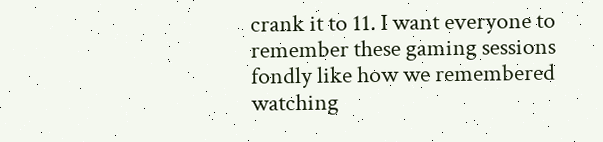crank it to 11. I want everyone to remember these gaming sessions fondly like how we remembered watching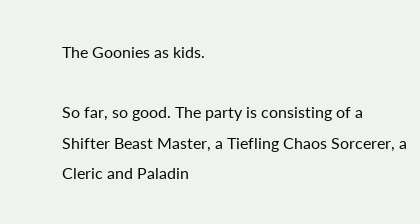The Goonies as kids.

So far, so good. The party is consisting of a Shifter Beast Master, a Tiefling Chaos Sorcerer, a Cleric and Paladin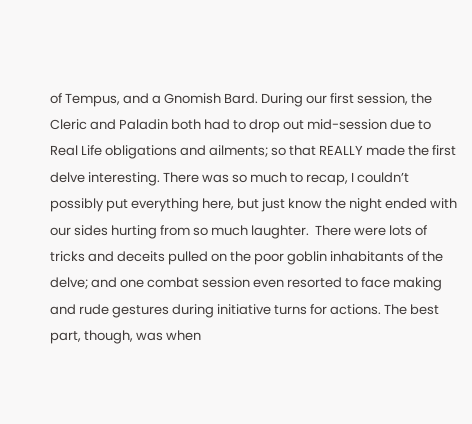of Tempus, and a Gnomish Bard. During our first session, the Cleric and Paladin both had to drop out mid-session due to Real Life obligations and ailments; so that REALLY made the first delve interesting. There was so much to recap, I couldn’t possibly put everything here, but just know the night ended with our sides hurting from so much laughter.  There were lots of tricks and deceits pulled on the poor goblin inhabitants of the delve; and one combat session even resorted to face making and rude gestures during initiative turns for actions. The best part, though, was when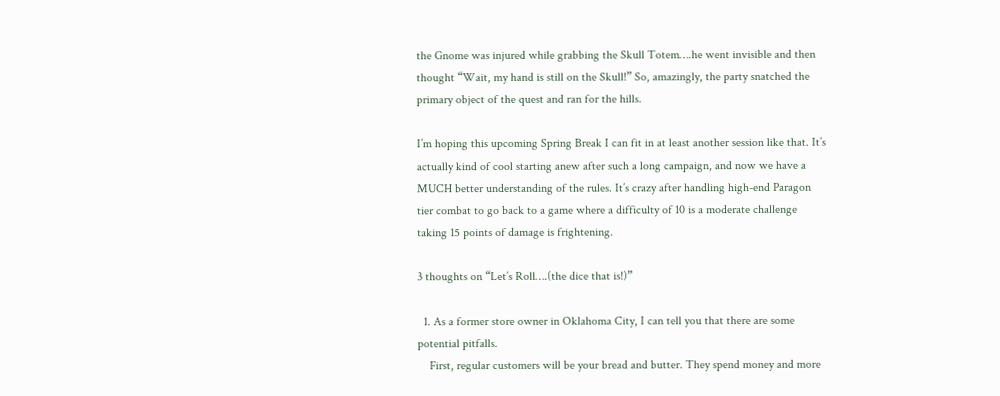the Gnome was injured while grabbing the Skull Totem….he went invisible and then thought “Wait, my hand is still on the Skull!” So, amazingly, the party snatched the primary object of the quest and ran for the hills.

I’m hoping this upcoming Spring Break I can fit in at least another session like that. It’s actually kind of cool starting anew after such a long campaign, and now we have a MUCH better understanding of the rules. It’s crazy after handling high-end Paragon tier combat to go back to a game where a difficulty of 10 is a moderate challenge taking 15 points of damage is frightening.

3 thoughts on “Let’s Roll….(the dice that is!)”

  1. As a former store owner in Oklahoma City, I can tell you that there are some potential pitfalls.
    First, regular customers will be your bread and butter. They spend money and more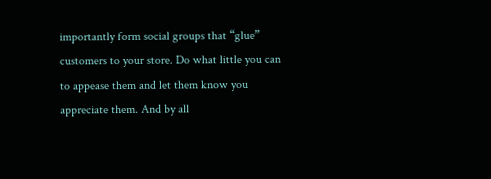importantly form social groups that “glue” customers to your store. Do what little you can to appease them and let them know you appreciate them. And by all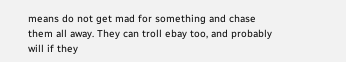means do not get mad for something and chase them all away. They can troll ebay too, and probably will if they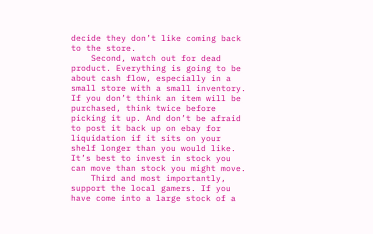decide they don’t like coming back to the store.
    Second, watch out for dead product. Everything is going to be about cash flow, especially in a small store with a small inventory. If you don’t think an item will be purchased, think twice before picking it up. And don’t be afraid to post it back up on ebay for liquidation if it sits on your shelf longer than you would like. It’s best to invest in stock you can move than stock you might move.
    Third and most importantly, support the local gamers. If you have come into a large stock of a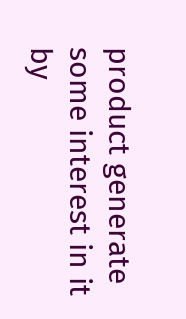product generate some interest in it by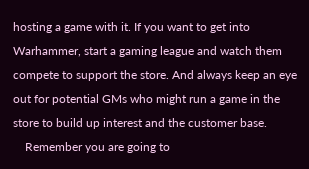hosting a game with it. If you want to get into Warhammer, start a gaming league and watch them compete to support the store. And always keep an eye out for potential GMs who might run a game in the store to build up interest and the customer base.
    Remember you are going to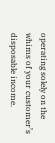operating solely on the whims of your customer’s disposable income.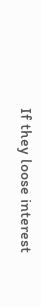If they loose interest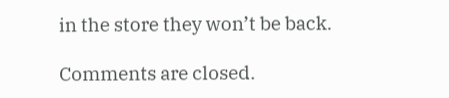in the store they won’t be back.

Comments are closed.